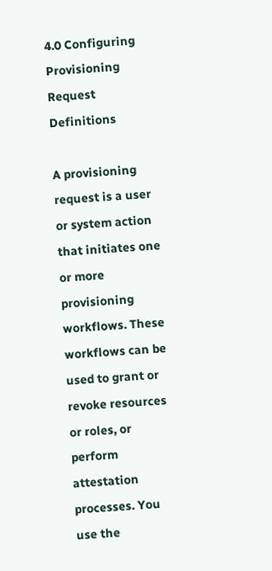4.0 Configuring Provisioning Request Definitions

A provisioning request is a user or system action that initiates one or more provisioning workflows. These workflows can be used to grant or revoke resources or roles, or perform attestation processes. You use the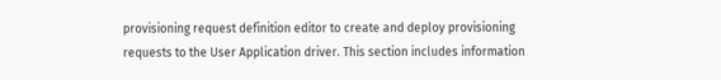provisioning request definition editor to create and deploy provisioning requests to the User Application driver. This section includes information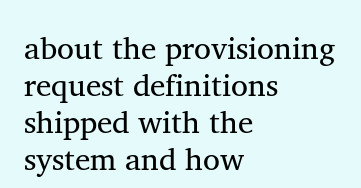about the provisioning request definitions shipped with the system and how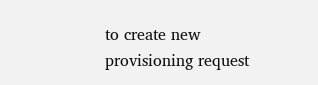to create new provisioning request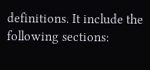definitions. It include the following sections: